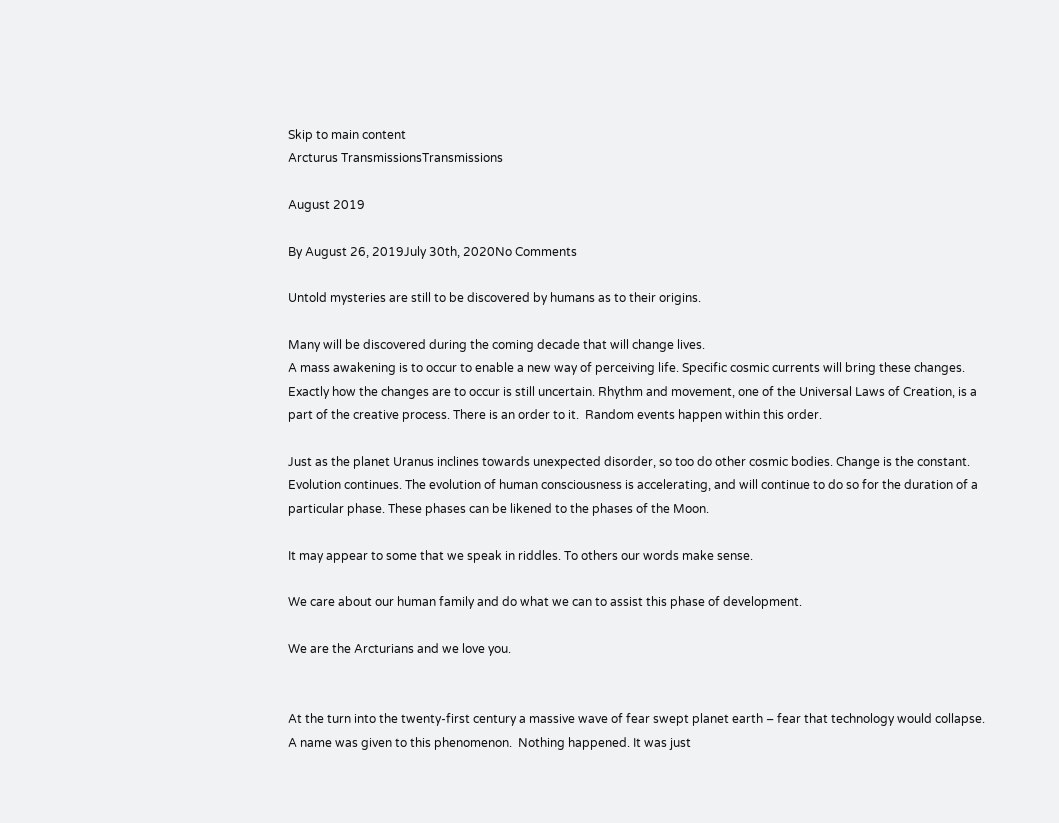Skip to main content
Arcturus TransmissionsTransmissions

August 2019

By August 26, 2019July 30th, 2020No Comments

Untold mysteries are still to be discovered by humans as to their origins.

Many will be discovered during the coming decade that will change lives.
A mass awakening is to occur to enable a new way of perceiving life. Specific cosmic currents will bring these changes. Exactly how the changes are to occur is still uncertain. Rhythm and movement, one of the Universal Laws of Creation, is a part of the creative process. There is an order to it.  Random events happen within this order.

Just as the planet Uranus inclines towards unexpected disorder, so too do other cosmic bodies. Change is the constant. Evolution continues. The evolution of human consciousness is accelerating, and will continue to do so for the duration of a particular phase. These phases can be likened to the phases of the Moon.

It may appear to some that we speak in riddles. To others our words make sense.

We care about our human family and do what we can to assist this phase of development.

We are the Arcturians and we love you.


At the turn into the twenty-first century a massive wave of fear swept planet earth – fear that technology would collapse.  A name was given to this phenomenon.  Nothing happened. It was just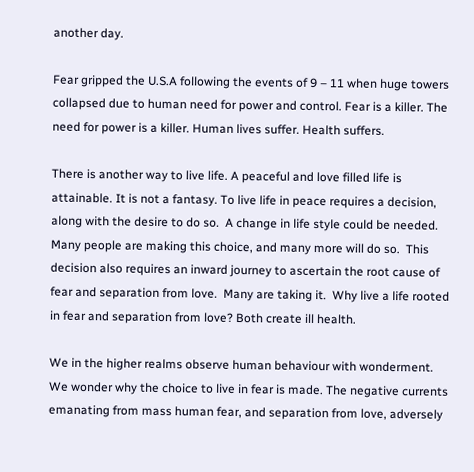another day.

Fear gripped the U.S.A following the events of 9 – 11 when huge towers collapsed due to human need for power and control. Fear is a killer. The need for power is a killer. Human lives suffer. Health suffers.

There is another way to live life. A peaceful and love filled life is attainable. It is not a fantasy. To live life in peace requires a decision, along with the desire to do so.  A change in life style could be needed. Many people are making this choice, and many more will do so.  This decision also requires an inward journey to ascertain the root cause of fear and separation from love.  Many are taking it.  Why live a life rooted in fear and separation from love? Both create ill health.

We in the higher realms observe human behaviour with wonderment. We wonder why the choice to live in fear is made. The negative currents emanating from mass human fear, and separation from love, adversely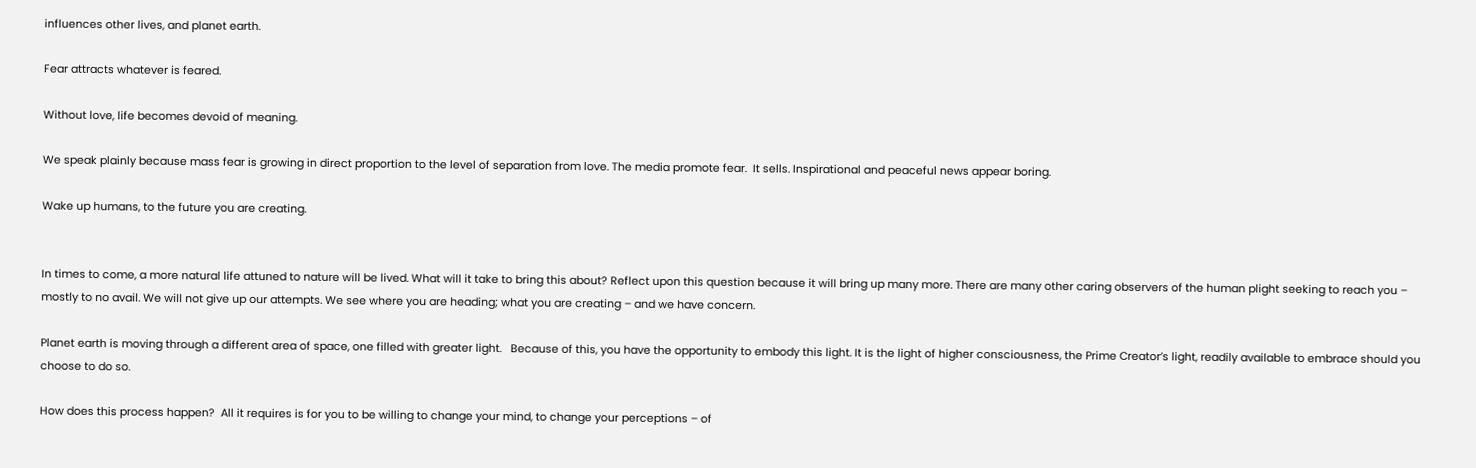influences other lives, and planet earth.

Fear attracts whatever is feared.

Without love, life becomes devoid of meaning.

We speak plainly because mass fear is growing in direct proportion to the level of separation from love. The media promote fear.  It sells. Inspirational and peaceful news appear boring.

Wake up humans, to the future you are creating.


In times to come, a more natural life attuned to nature will be lived. What will it take to bring this about? Reflect upon this question because it will bring up many more. There are many other caring observers of the human plight seeking to reach you – mostly to no avail. We will not give up our attempts. We see where you are heading; what you are creating – and we have concern.

Planet earth is moving through a different area of space, one filled with greater light.   Because of this, you have the opportunity to embody this light. It is the light of higher consciousness, the Prime Creator’s light, readily available to embrace should you choose to do so.

How does this process happen?  All it requires is for you to be willing to change your mind, to change your perceptions – of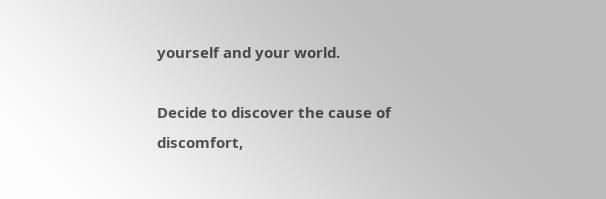yourself and your world.

Decide to discover the cause of discomfort,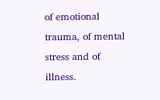of emotional trauma, of mental stress and of illness.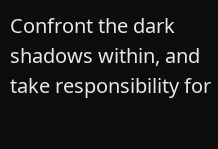Confront the dark shadows within, and take responsibility for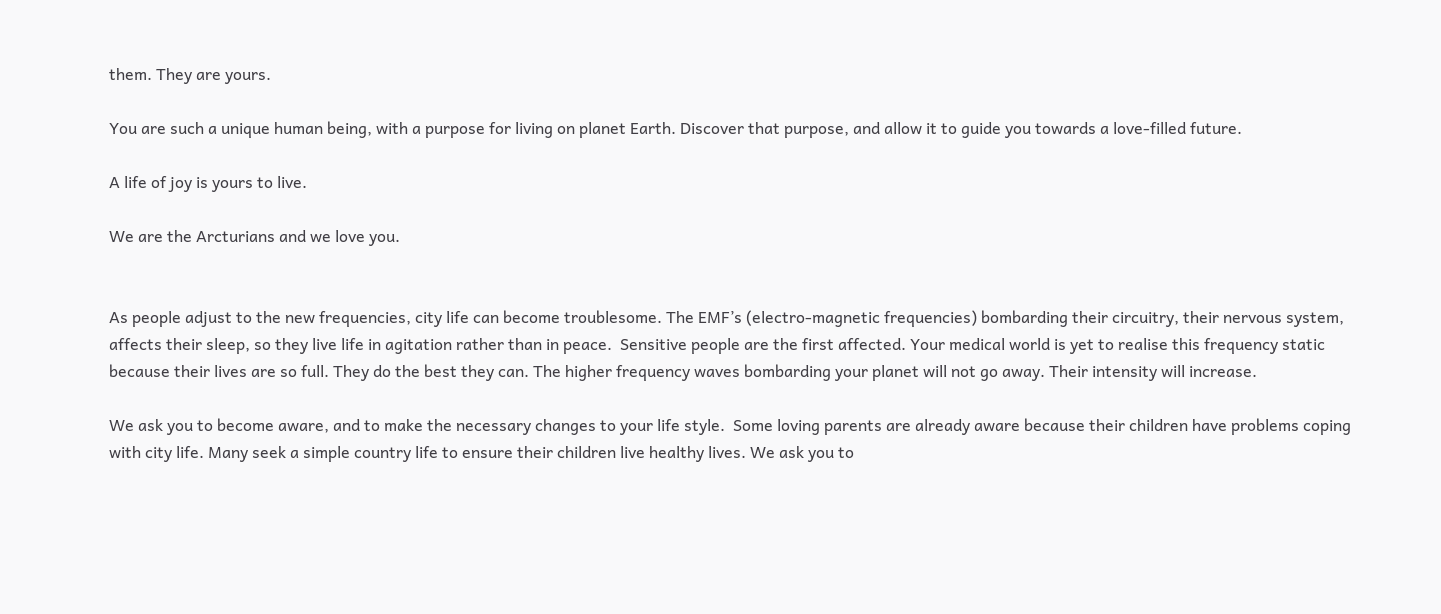them. They are yours.

You are such a unique human being, with a purpose for living on planet Earth. Discover that purpose, and allow it to guide you towards a love-filled future.

A life of joy is yours to live.

We are the Arcturians and we love you.


As people adjust to the new frequencies, city life can become troublesome. The EMF’s (electro-magnetic frequencies) bombarding their circuitry, their nervous system, affects their sleep, so they live life in agitation rather than in peace.  Sensitive people are the first affected. Your medical world is yet to realise this frequency static because their lives are so full. They do the best they can. The higher frequency waves bombarding your planet will not go away. Their intensity will increase.

We ask you to become aware, and to make the necessary changes to your life style.  Some loving parents are already aware because their children have problems coping with city life. Many seek a simple country life to ensure their children live healthy lives. We ask you to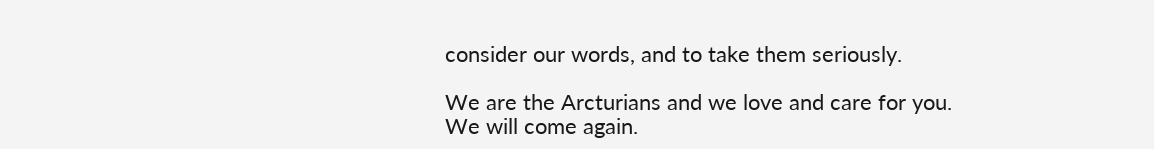consider our words, and to take them seriously.

We are the Arcturians and we love and care for you. We will come again.